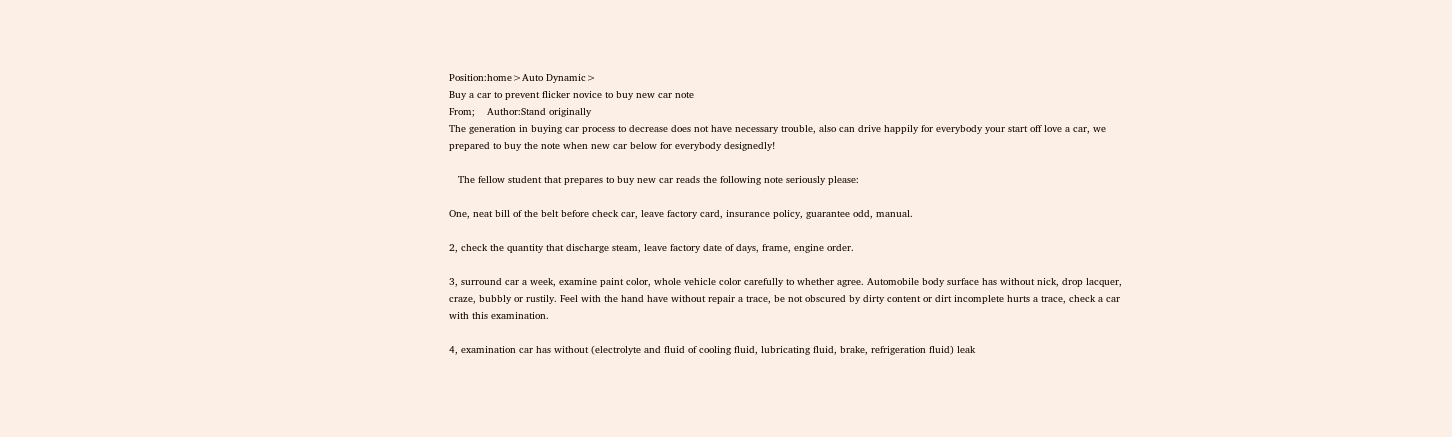Position:home>Auto Dynamic>
Buy a car to prevent flicker novice to buy new car note
From;    Author:Stand originally
The generation in buying car process to decrease does not have necessary trouble, also can drive happily for everybody your start off love a car, we prepared to buy the note when new car below for everybody designedly!

   The fellow student that prepares to buy new car reads the following note seriously please:

One, neat bill of the belt before check car, leave factory card, insurance policy, guarantee odd, manual.

2, check the quantity that discharge steam, leave factory date of days, frame, engine order.

3, surround car a week, examine paint color, whole vehicle color carefully to whether agree. Automobile body surface has without nick, drop lacquer, craze, bubbly or rustily. Feel with the hand have without repair a trace, be not obscured by dirty content or dirt incomplete hurts a trace, check a car with this examination.

4, examination car has without (electrolyte and fluid of cooling fluid, lubricating fluid, brake, refrigeration fluid) leak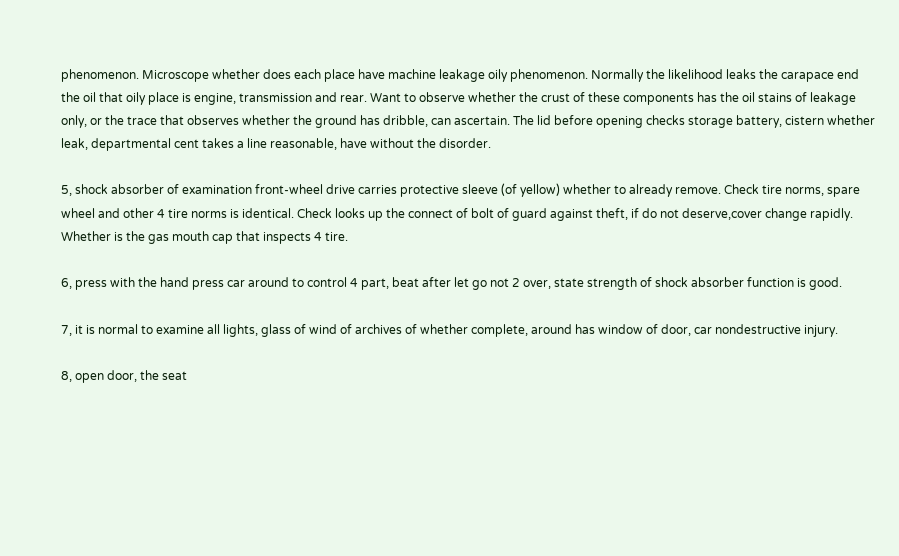phenomenon. Microscope whether does each place have machine leakage oily phenomenon. Normally the likelihood leaks the carapace end the oil that oily place is engine, transmission and rear. Want to observe whether the crust of these components has the oil stains of leakage only, or the trace that observes whether the ground has dribble, can ascertain. The lid before opening checks storage battery, cistern whether leak, departmental cent takes a line reasonable, have without the disorder.

5, shock absorber of examination front-wheel drive carries protective sleeve (of yellow) whether to already remove. Check tire norms, spare wheel and other 4 tire norms is identical. Check looks up the connect of bolt of guard against theft, if do not deserve,cover change rapidly. Whether is the gas mouth cap that inspects 4 tire.

6, press with the hand press car around to control 4 part, beat after let go not 2 over, state strength of shock absorber function is good.

7, it is normal to examine all lights, glass of wind of archives of whether complete, around has window of door, car nondestructive injury.

8, open door, the seat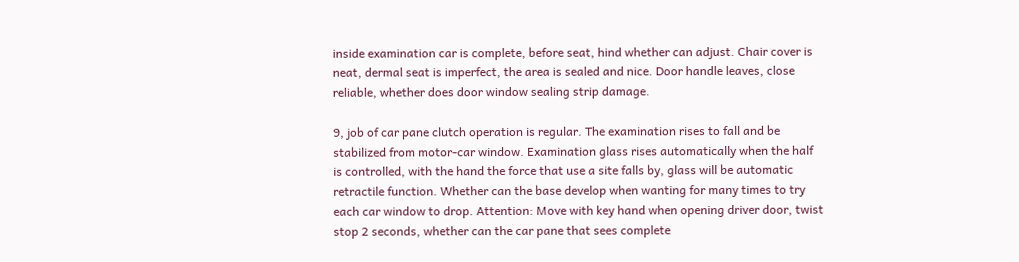inside examination car is complete, before seat, hind whether can adjust. Chair cover is neat, dermal seat is imperfect, the area is sealed and nice. Door handle leaves, close reliable, whether does door window sealing strip damage.

9, job of car pane clutch operation is regular. The examination rises to fall and be stabilized from motor-car window. Examination glass rises automatically when the half is controlled, with the hand the force that use a site falls by, glass will be automatic retractile function. Whether can the base develop when wanting for many times to try each car window to drop. Attention: Move with key hand when opening driver door, twist stop 2 seconds, whether can the car pane that sees complete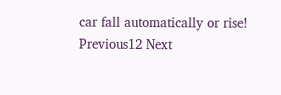car fall automatically or rise!
Previous12 Next